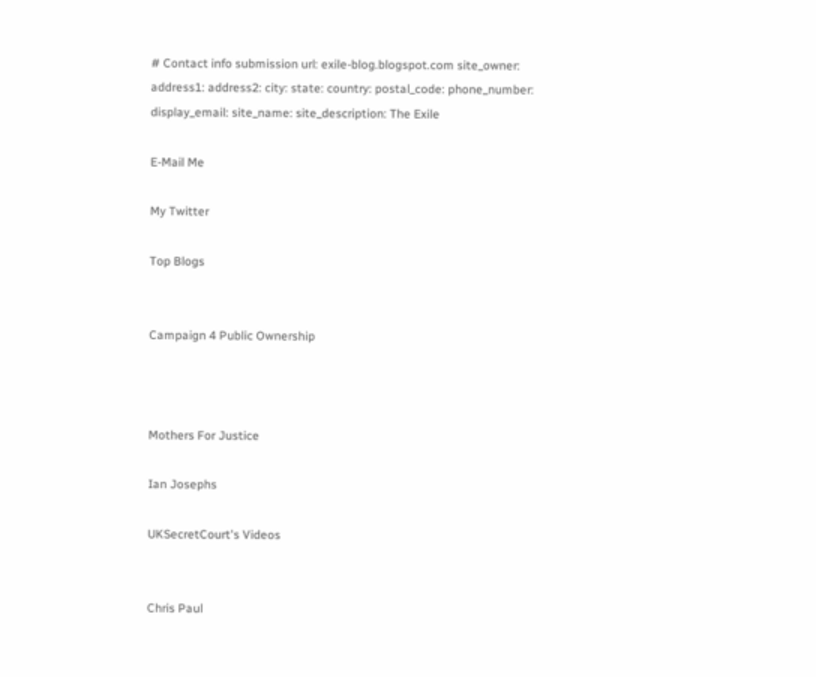# Contact info submission url: exile-blog.blogspot.com site_owner: address1: address2: city: state: country: postal_code: phone_number: display_email: site_name: site_description: The Exile

E-Mail Me

My Twitter

Top Blogs


Campaign 4 Public Ownership



Mothers For Justice

Ian Josephs

UKSecretCourt's Videos


Chris Paul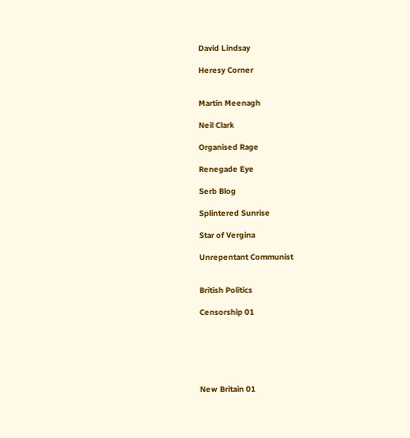David Lindsay

Heresy Corner


Martin Meenagh

Neil Clark

Organised Rage

Renegade Eye

Serb Blog

Splintered Sunrise

Star of Vergina

Unrepentant Communist


British Politics

Censorship 01






New Britain 01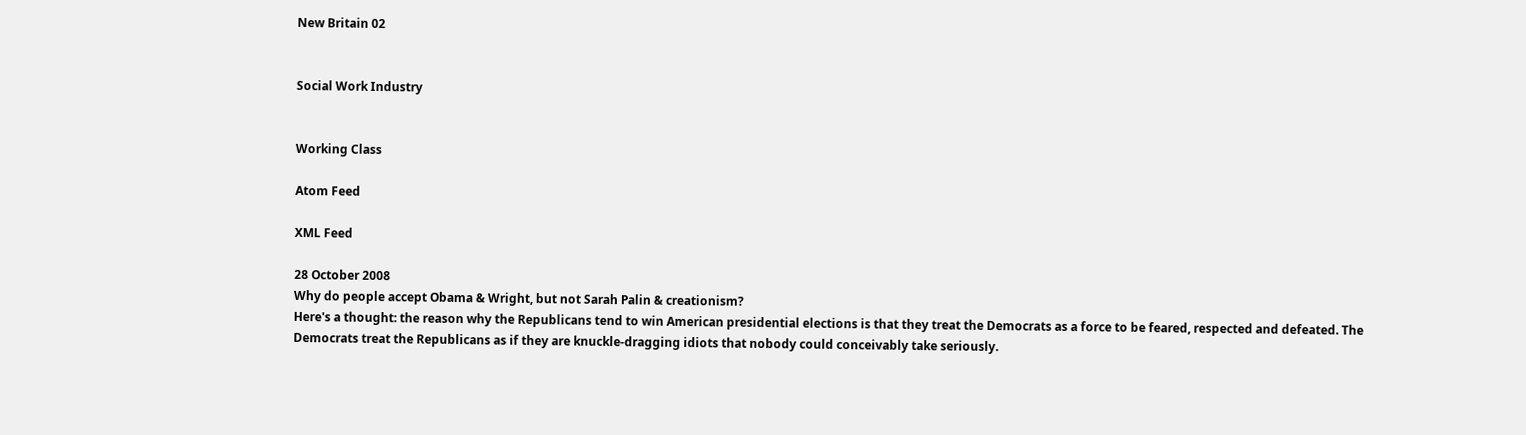New Britain 02


Social Work Industry


Working Class

Atom Feed

XML Feed

28 October 2008
Why do people accept Obama & Wright, but not Sarah Palin & creationism?
Here's a thought: the reason why the Republicans tend to win American presidential elections is that they treat the Democrats as a force to be feared, respected and defeated. The Democrats treat the Republicans as if they are knuckle-dragging idiots that nobody could conceivably take seriously.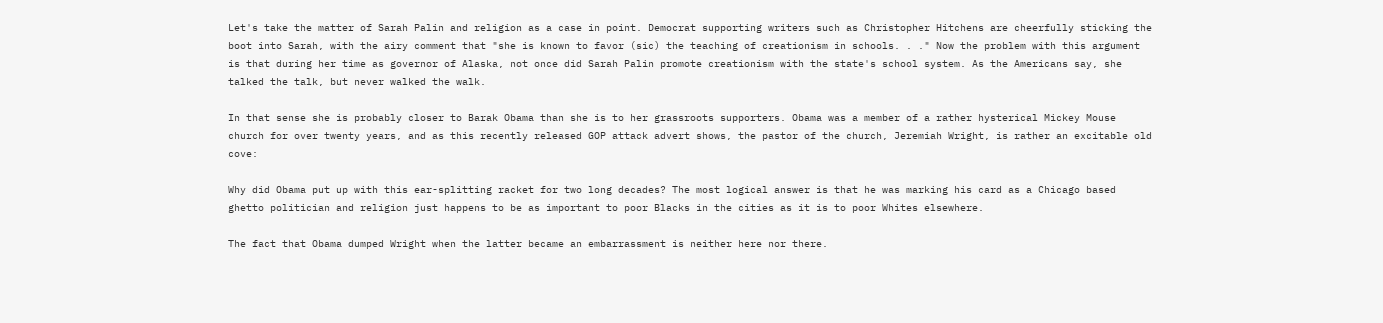Let's take the matter of Sarah Palin and religion as a case in point. Democrat supporting writers such as Christopher Hitchens are cheerfully sticking the boot into Sarah, with the airy comment that "she is known to favor (sic) the teaching of creationism in schools. . ." Now the problem with this argument is that during her time as governor of Alaska, not once did Sarah Palin promote creationism with the state's school system. As the Americans say, she talked the talk, but never walked the walk.

In that sense she is probably closer to Barak Obama than she is to her grassroots supporters. Obama was a member of a rather hysterical Mickey Mouse church for over twenty years, and as this recently released GOP attack advert shows, the pastor of the church, Jeremiah Wright, is rather an excitable old cove:

Why did Obama put up with this ear-splitting racket for two long decades? The most logical answer is that he was marking his card as a Chicago based ghetto politician and religion just happens to be as important to poor Blacks in the cities as it is to poor Whites elsewhere.

The fact that Obama dumped Wright when the latter became an embarrassment is neither here nor there.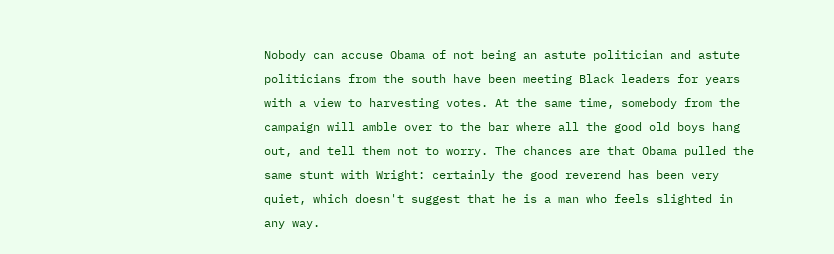Nobody can accuse Obama of not being an astute politician and astute politicians from the south have been meeting Black leaders for years with a view to harvesting votes. At the same time, somebody from the campaign will amble over to the bar where all the good old boys hang out, and tell them not to worry. The chances are that Obama pulled the same stunt with Wright: certainly the good reverend has been very quiet, which doesn't suggest that he is a man who feels slighted in any way.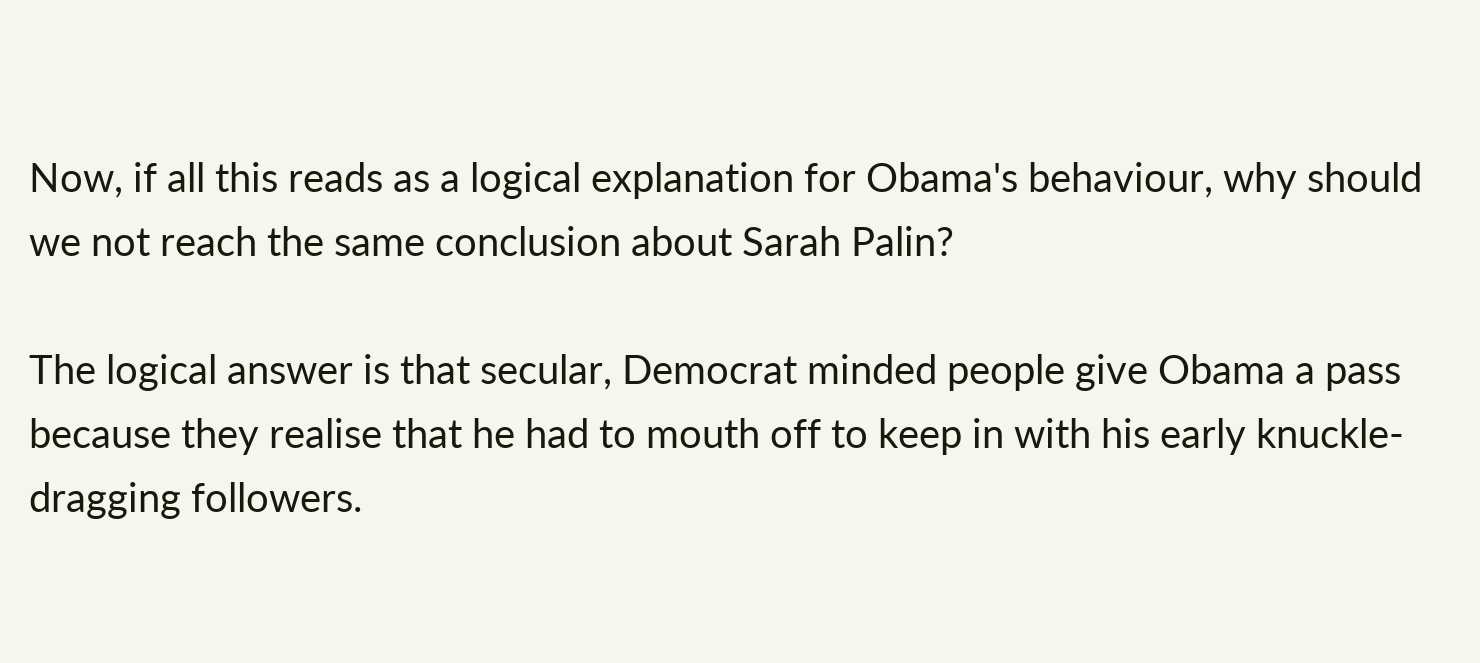Now, if all this reads as a logical explanation for Obama's behaviour, why should we not reach the same conclusion about Sarah Palin?

The logical answer is that secular, Democrat minded people give Obama a pass because they realise that he had to mouth off to keep in with his early knuckle-dragging followers.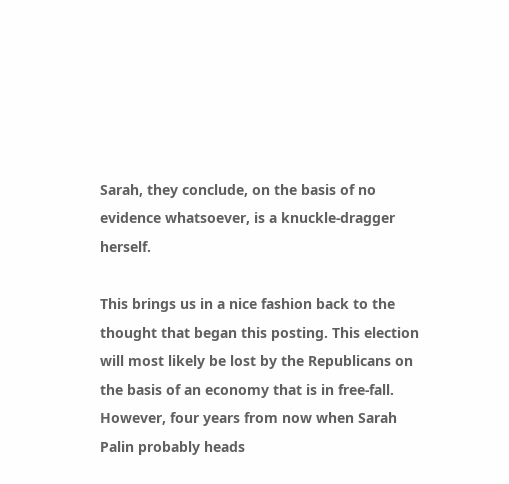Sarah, they conclude, on the basis of no evidence whatsoever, is a knuckle-dragger herself.

This brings us in a nice fashion back to the thought that began this posting. This election will most likely be lost by the Republicans on the basis of an economy that is in free-fall. However, four years from now when Sarah Palin probably heads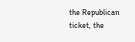the Republican ticket, the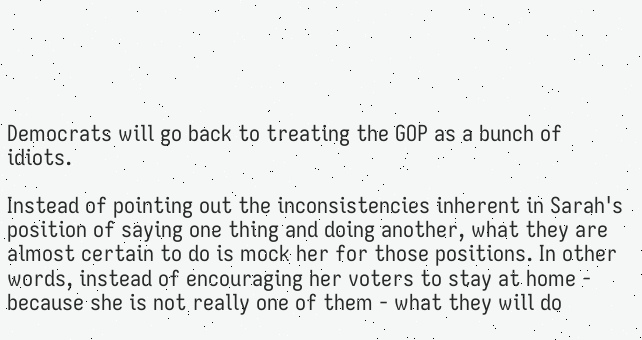Democrats will go back to treating the GOP as a bunch of idiots.

Instead of pointing out the inconsistencies inherent in Sarah's position of saying one thing and doing another, what they are almost certain to do is mock her for those positions. In other words, instead of encouraging her voters to stay at home - because she is not really one of them - what they will do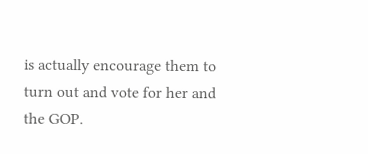is actually encourage them to turn out and vote for her and the GOP.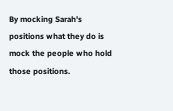By mocking Sarah's positions what they do is mock the people who hold those positions.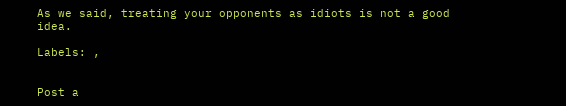As we said, treating your opponents as idiots is not a good idea.

Labels: ,


Post a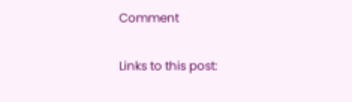Comment

Links to this post: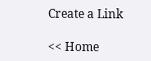Create a Link

<< Home